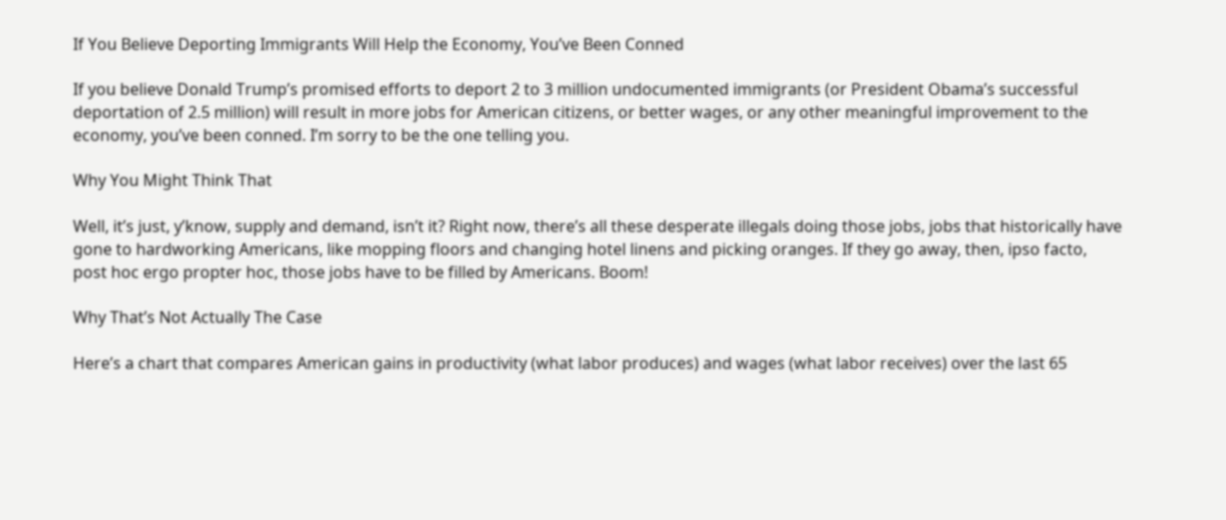If You Believe Deporting Immigrants Will Help the Economy, You’ve Been Conned

If you believe Donald Trump’s promised efforts to deport 2 to 3 million undocumented immigrants (or President Obama’s successful deportation of 2.5 million) will result in more jobs for American citizens, or better wages, or any other meaningful improvement to the economy, you’ve been conned. I’m sorry to be the one telling you.

Why You Might Think That

Well, it’s just, y’know, supply and demand, isn’t it? Right now, there’s all these desperate illegals doing those jobs, jobs that historically have gone to hardworking Americans, like mopping floors and changing hotel linens and picking oranges. If they go away, then, ipso facto, post hoc ergo propter hoc, those jobs have to be filled by Americans. Boom!

Why That’s Not Actually The Case

Here’s a chart that compares American gains in productivity (what labor produces) and wages (what labor receives) over the last 65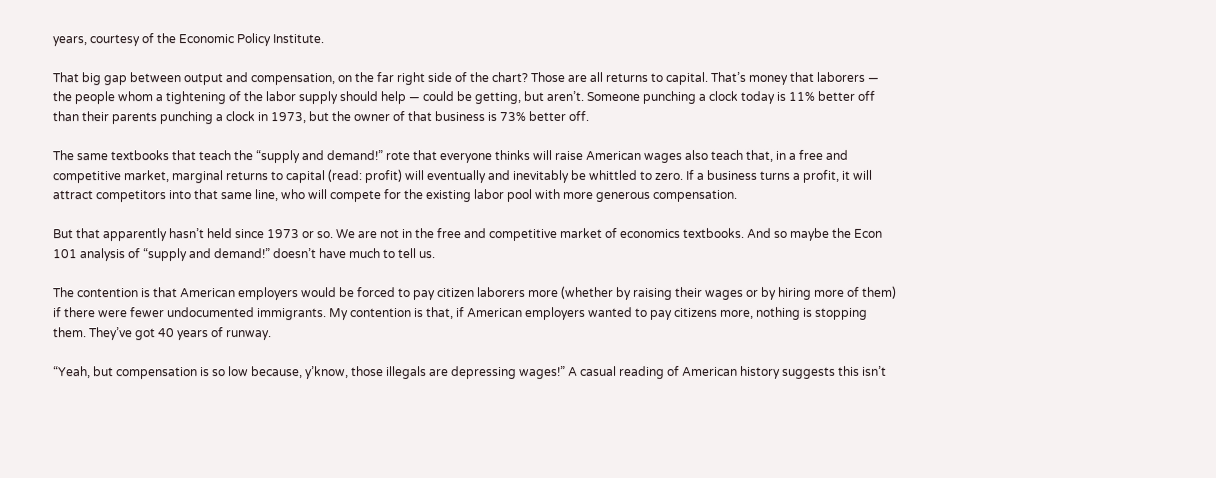years, courtesy of the Economic Policy Institute.

That big gap between output and compensation, on the far right side of the chart? Those are all returns to capital. That’s money that laborers — the people whom a tightening of the labor supply should help — could be getting, but aren’t. Someone punching a clock today is 11% better off than their parents punching a clock in 1973, but the owner of that business is 73% better off.

The same textbooks that teach the “supply and demand!” rote that everyone thinks will raise American wages also teach that, in a free and competitive market, marginal returns to capital (read: profit) will eventually and inevitably be whittled to zero. If a business turns a profit, it will attract competitors into that same line, who will compete for the existing labor pool with more generous compensation.

But that apparently hasn’t held since 1973 or so. We are not in the free and competitive market of economics textbooks. And so maybe the Econ 101 analysis of “supply and demand!” doesn’t have much to tell us.

The contention is that American employers would be forced to pay citizen laborers more (whether by raising their wages or by hiring more of them) if there were fewer undocumented immigrants. My contention is that, if American employers wanted to pay citizens more, nothing is stopping them. They’ve got 40 years of runway.

“Yeah, but compensation is so low because, y’know, those illegals are depressing wages!” A casual reading of American history suggests this isn’t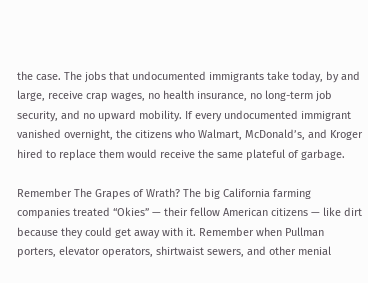the case. The jobs that undocumented immigrants take today, by and large, receive crap wages, no health insurance, no long-term job security, and no upward mobility. If every undocumented immigrant vanished overnight, the citizens who Walmart, McDonald’s, and Kroger hired to replace them would receive the same plateful of garbage.

Remember The Grapes of Wrath? The big California farming companies treated “Okies” — their fellow American citizens — like dirt because they could get away with it. Remember when Pullman porters, elevator operators, shirtwaist sewers, and other menial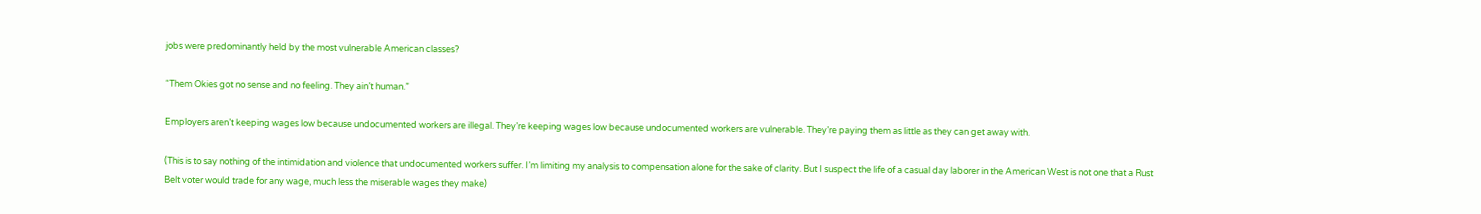jobs were predominantly held by the most vulnerable American classes?

“Them Okies got no sense and no feeling. They ain’t human.”

Employers aren’t keeping wages low because undocumented workers are illegal. They’re keeping wages low because undocumented workers are vulnerable. They’re paying them as little as they can get away with.

(This is to say nothing of the intimidation and violence that undocumented workers suffer. I’m limiting my analysis to compensation alone for the sake of clarity. But I suspect the life of a casual day laborer in the American West is not one that a Rust Belt voter would trade for any wage, much less the miserable wages they make)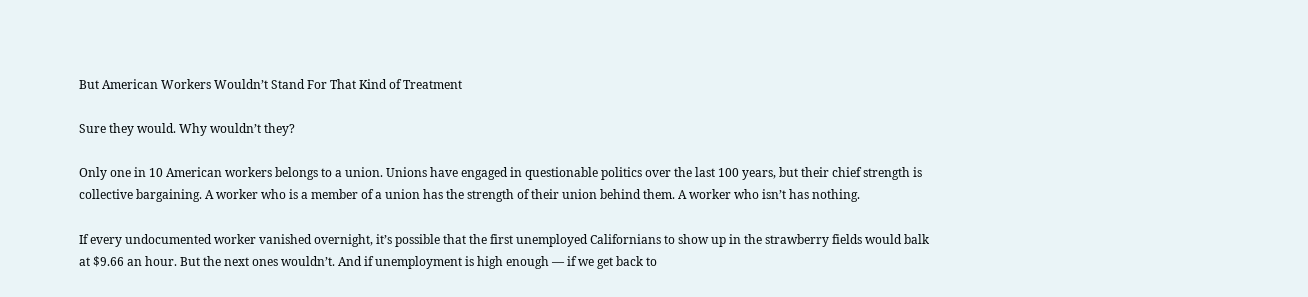But American Workers Wouldn’t Stand For That Kind of Treatment

Sure they would. Why wouldn’t they?

Only one in 10 American workers belongs to a union. Unions have engaged in questionable politics over the last 100 years, but their chief strength is collective bargaining. A worker who is a member of a union has the strength of their union behind them. A worker who isn’t has nothing.

If every undocumented worker vanished overnight, it’s possible that the first unemployed Californians to show up in the strawberry fields would balk at $9.66 an hour. But the next ones wouldn’t. And if unemployment is high enough — if we get back to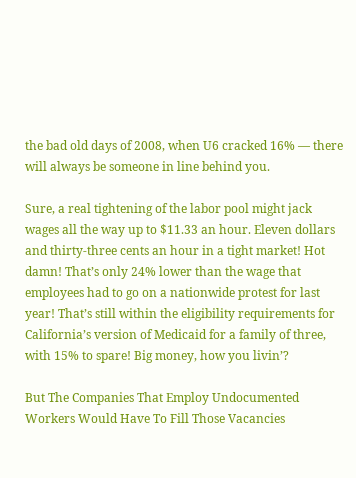the bad old days of 2008, when U6 cracked 16% — there will always be someone in line behind you.

Sure, a real tightening of the labor pool might jack wages all the way up to $11.33 an hour. Eleven dollars and thirty-three cents an hour in a tight market! Hot damn! That’s only 24% lower than the wage that employees had to go on a nationwide protest for last year! That’s still within the eligibility requirements for California’s version of Medicaid for a family of three, with 15% to spare! Big money, how you livin’?

But The Companies That Employ Undocumented Workers Would Have To Fill Those Vacancies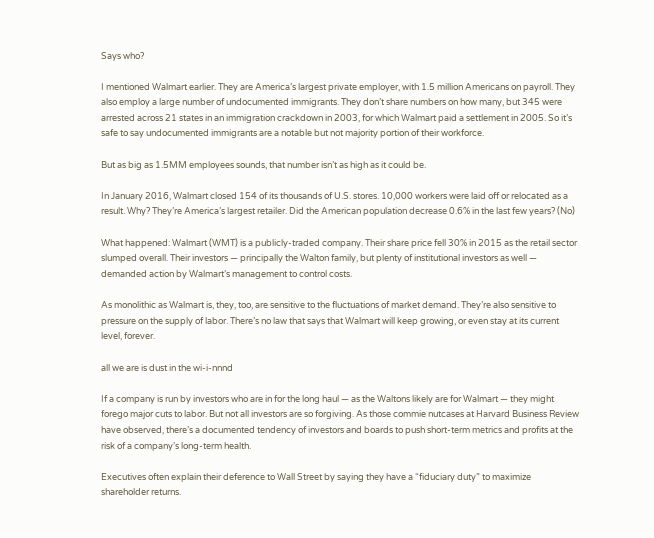Says who?

I mentioned Walmart earlier. They are America’s largest private employer, with 1.5 million Americans on payroll. They also employ a large number of undocumented immigrants. They don’t share numbers on how many, but 345 were arrested across 21 states in an immigration crackdown in 2003, for which Walmart paid a settlement in 2005. So it’s safe to say undocumented immigrants are a notable but not majority portion of their workforce.

But as big as 1.5MM employees sounds, that number isn’t as high as it could be.

In January 2016, Walmart closed 154 of its thousands of U.S. stores. 10,000 workers were laid off or relocated as a result. Why? They’re America’s largest retailer. Did the American population decrease 0.6% in the last few years? (No)

What happened: Walmart (WMT) is a publicly-traded company. Their share price fell 30% in 2015 as the retail sector slumped overall. Their investors — principally the Walton family, but plenty of institutional investors as well — demanded action by Walmart’s management to control costs.

As monolithic as Walmart is, they, too, are sensitive to the fluctuations of market demand. They’re also sensitive to pressure on the supply of labor. There’s no law that says that Walmart will keep growing, or even stay at its current level, forever.

all we are is dust in the wi-i-nnnd

If a company is run by investors who are in for the long haul — as the Waltons likely are for Walmart — they might forego major cuts to labor. But not all investors are so forgiving. As those commie nutcases at Harvard Business Review have observed, there’s a documented tendency of investors and boards to push short-term metrics and profits at the risk of a company’s long-term health.

Executives often explain their deference to Wall Street by saying they have a “fiduciary duty” to maximize shareholder returns.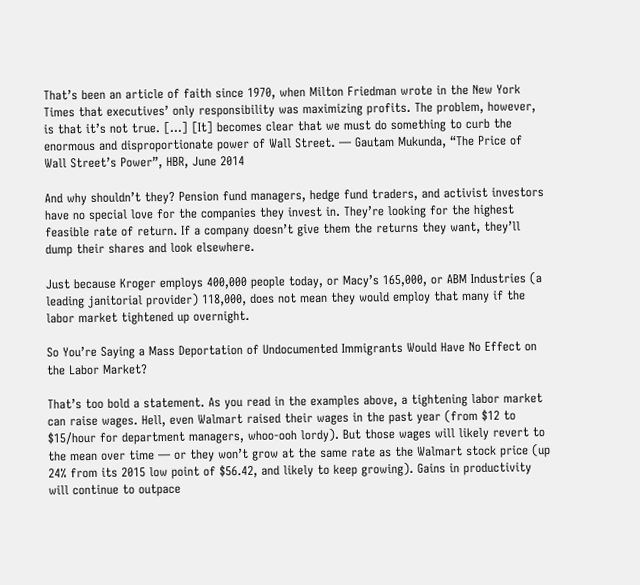That’s been an article of faith since 1970, when Milton Friedman wrote in the New York Times that executives’ only responsibility was maximizing profits. The problem, however, is that it’s not true. […] [It] becomes clear that we must do something to curb the enormous and disproportionate power of Wall Street. — Gautam Mukunda, “The Price of Wall Street’s Power”, HBR, June 2014

And why shouldn’t they? Pension fund managers, hedge fund traders, and activist investors have no special love for the companies they invest in. They’re looking for the highest feasible rate of return. If a company doesn’t give them the returns they want, they’ll dump their shares and look elsewhere.

Just because Kroger employs 400,000 people today, or Macy’s 165,000, or ABM Industries (a leading janitorial provider) 118,000, does not mean they would employ that many if the labor market tightened up overnight.

So You’re Saying a Mass Deportation of Undocumented Immigrants Would Have No Effect on the Labor Market?

That’s too bold a statement. As you read in the examples above, a tightening labor market can raise wages. Hell, even Walmart raised their wages in the past year (from $12 to $15/hour for department managers, whoo-ooh lordy). But those wages will likely revert to the mean over time — or they won’t grow at the same rate as the Walmart stock price (up 24% from its 2015 low point of $56.42, and likely to keep growing). Gains in productivity will continue to outpace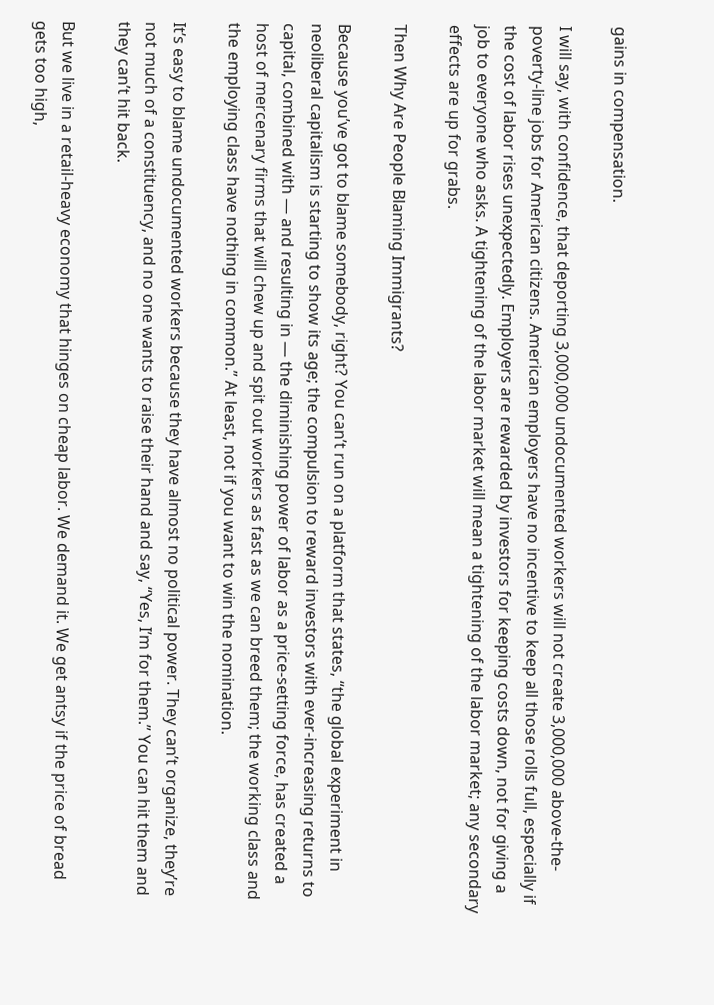gains in compensation.

I will say, with confidence, that deporting 3,000,000 undocumented workers will not create 3,000,000 above-the-poverty-line jobs for American citizens. American employers have no incentive to keep all those rolls full, especially if the cost of labor rises unexpectedly. Employers are rewarded by investors for keeping costs down, not for giving a job to everyone who asks. A tightening of the labor market will mean a tightening of the labor market; any secondary effects are up for grabs.

Then Why Are People Blaming Immigrants?

Because you’ve got to blame somebody, right? You can’t run on a platform that states, “the global experiment in neoliberal capitalism is starting to show its age; the compulsion to reward investors with ever-increasing returns to capital, combined with — and resulting in — the diminishing power of labor as a price-setting force, has created a host of mercenary firms that will chew up and spit out workers as fast as we can breed them; the working class and the employing class have nothing in common.” At least, not if you want to win the nomination.

It’s easy to blame undocumented workers because they have almost no political power. They can’t organize, they’re not much of a constituency, and no one wants to raise their hand and say, “Yes, I’m for them.” You can hit them and they can’t hit back.

But we live in a retail-heavy economy that hinges on cheap labor. We demand it. We get antsy if the price of bread gets too high,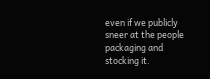even if we publicly sneer at the people packaging and stocking it.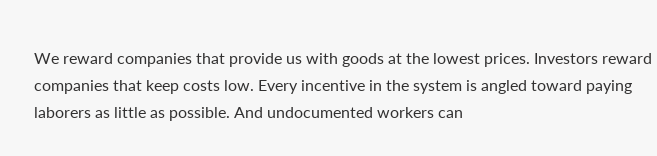We reward companies that provide us with goods at the lowest prices. Investors reward companies that keep costs low. Every incentive in the system is angled toward paying laborers as little as possible. And undocumented workers can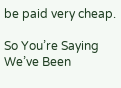be paid very cheap.

So You’re Saying We’ve Been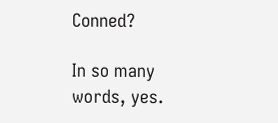Conned?

In so many words, yes.